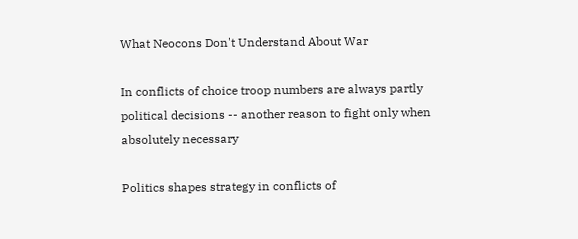What Neocons Don't Understand About War

In conflicts of choice troop numbers are always partly political decisions -- another reason to fight only when absolutely necessary

Politics shapes strategy in conflicts of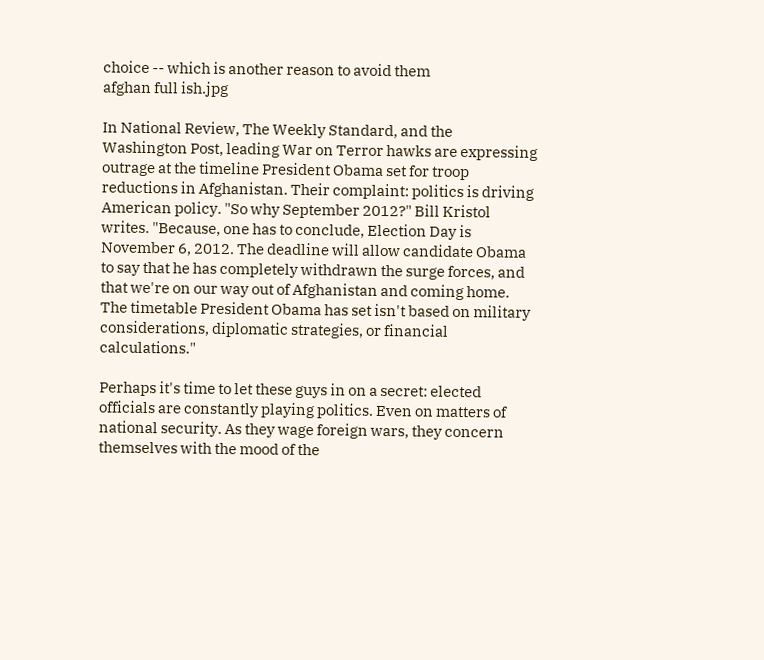choice -- which is another reason to avoid them
afghan full ish.jpg

In National Review, The Weekly Standard, and the Washington Post, leading War on Terror hawks are expressing outrage at the timeline President Obama set for troop reductions in Afghanistan. Their complaint: politics is driving American policy. "So why September 2012?" Bill Kristol writes. "Because, one has to conclude, Election Day is November 6, 2012. The deadline will allow candidate Obama to say that he has completely withdrawn the surge forces, and that we're on our way out of Afghanistan and coming home. The timetable President Obama has set isn't based on military considerations, diplomatic strategies, or financial calculations."

Perhaps it's time to let these guys in on a secret: elected officials are constantly playing politics. Even on matters of national security. As they wage foreign wars, they concern themselves with the mood of the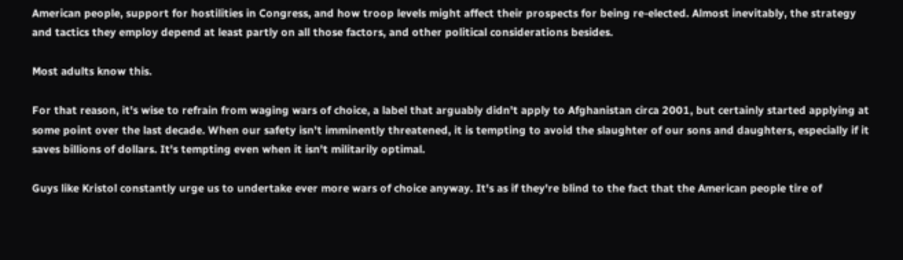American people, support for hostilities in Congress, and how troop levels might affect their prospects for being re-elected. Almost inevitably, the strategy and tactics they employ depend at least partly on all those factors, and other political considerations besides.

Most adults know this.

For that reason, it's wise to refrain from waging wars of choice, a label that arguably didn't apply to Afghanistan circa 2001, but certainly started applying at some point over the last decade. When our safety isn't imminently threatened, it is tempting to avoid the slaughter of our sons and daughters, especially if it saves billions of dollars. It's tempting even when it isn't militarily optimal.

Guys like Kristol constantly urge us to undertake ever more wars of choice anyway. It's as if they're blind to the fact that the American people tire of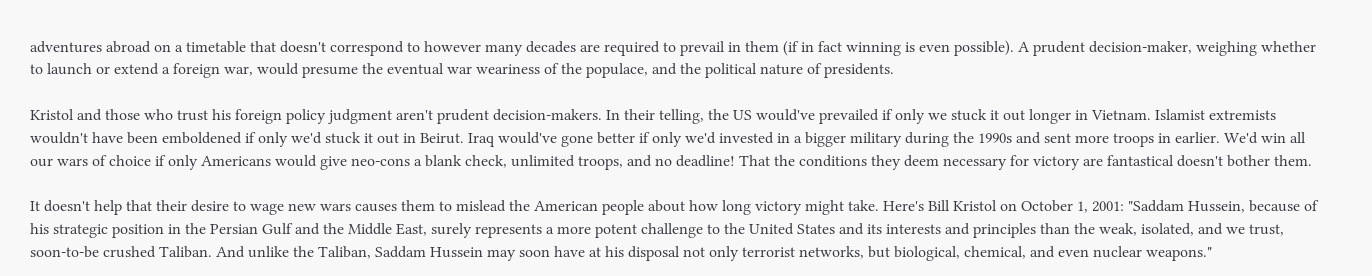adventures abroad on a timetable that doesn't correspond to however many decades are required to prevail in them (if in fact winning is even possible). A prudent decision-maker, weighing whether to launch or extend a foreign war, would presume the eventual war weariness of the populace, and the political nature of presidents.

Kristol and those who trust his foreign policy judgment aren't prudent decision-makers. In their telling, the US would've prevailed if only we stuck it out longer in Vietnam. Islamist extremists wouldn't have been emboldened if only we'd stuck it out in Beirut. Iraq would've gone better if only we'd invested in a bigger military during the 1990s and sent more troops in earlier. We'd win all our wars of choice if only Americans would give neo-cons a blank check, unlimited troops, and no deadline! That the conditions they deem necessary for victory are fantastical doesn't bother them.

It doesn't help that their desire to wage new wars causes them to mislead the American people about how long victory might take. Here's Bill Kristol on October 1, 2001: "Saddam Hussein, because of his strategic position in the Persian Gulf and the Middle East, surely represents a more potent challenge to the United States and its interests and principles than the weak, isolated, and we trust, soon-to-be crushed Taliban. And unlike the Taliban, Saddam Hussein may soon have at his disposal not only terrorist networks, but biological, chemical, and even nuclear weapons."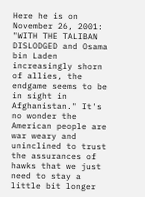Here he is on November 26, 2001: "WITH THE TALIBAN DISLODGED and Osama bin Laden increasingly shorn of allies, the endgame seems to be in sight in Afghanistan." It's no wonder the American people are war weary and uninclined to trust the assurances of hawks that we just need to stay a little bit longer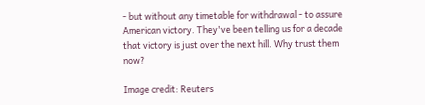- but without any timetable for withdrawal - to assure American victory. They've been telling us for a decade that victory is just over the next hill. Why trust them now?

Image credit: Reuters